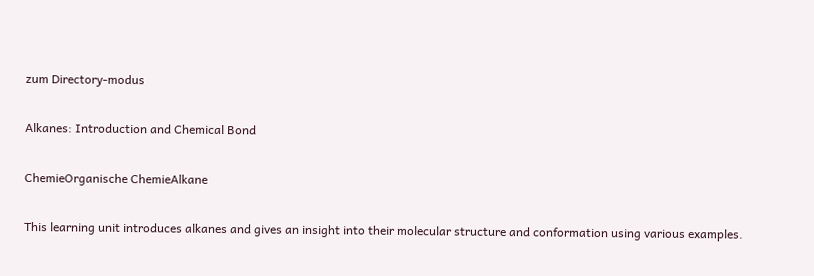zum Directory-modus

Alkanes: Introduction and Chemical Bond

ChemieOrganische ChemieAlkane

This learning unit introduces alkanes and gives an insight into their molecular structure and conformation using various examples.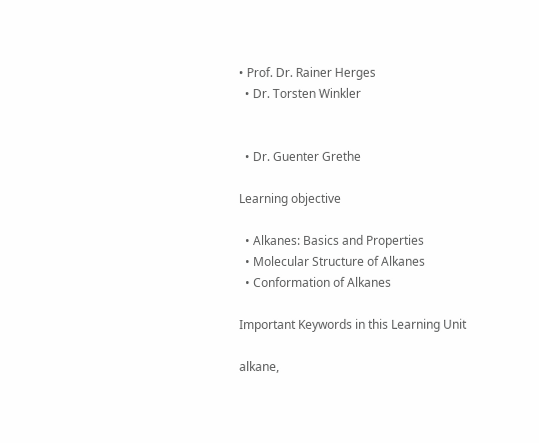• Prof. Dr. Rainer Herges
  • Dr. Torsten Winkler


  • Dr. Guenter Grethe

Learning objective

  • Alkanes: Basics and Properties
  • Molecular Structure of Alkanes
  • Conformation of Alkanes

Important Keywords in this Learning Unit

alkane,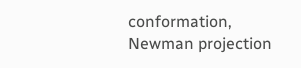conformation, Newman projection